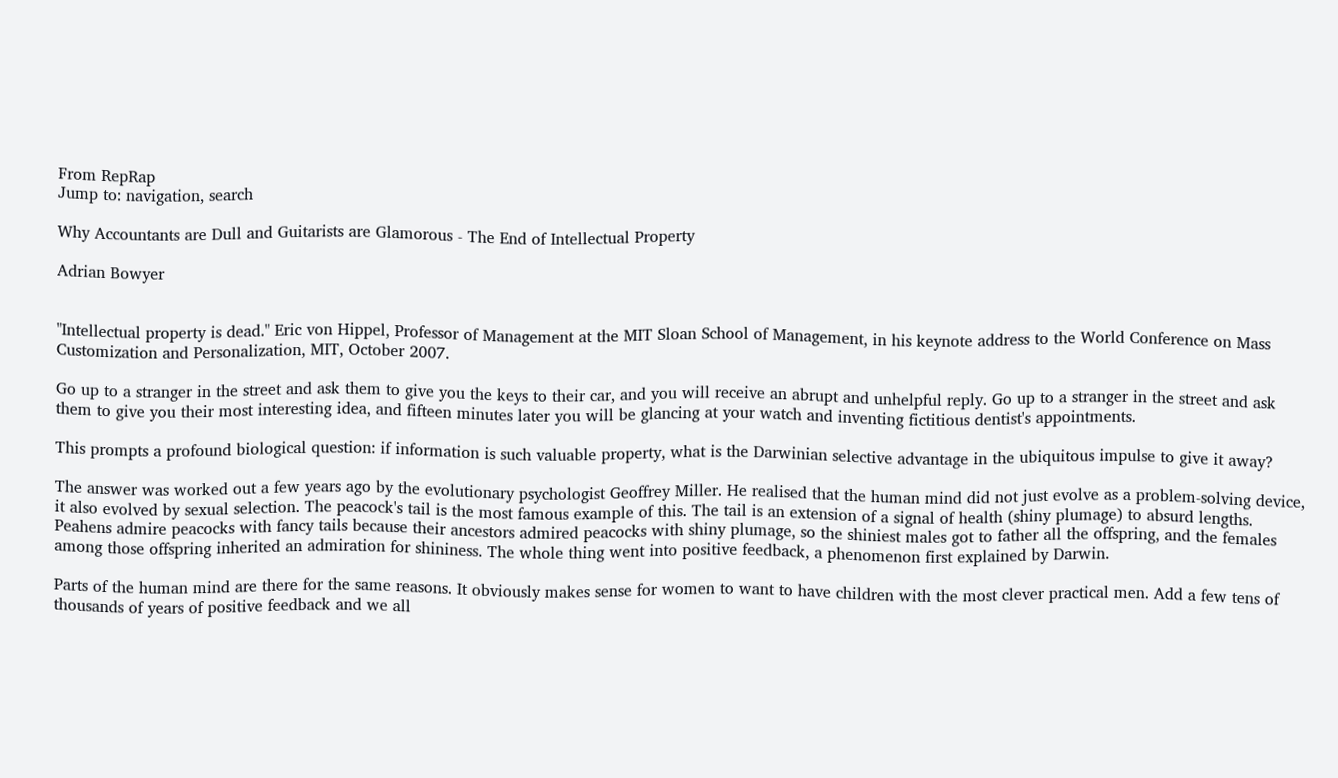From RepRap
Jump to: navigation, search

Why Accountants are Dull and Guitarists are Glamorous - The End of Intellectual Property

Adrian Bowyer


"Intellectual property is dead." Eric von Hippel, Professor of Management at the MIT Sloan School of Management, in his keynote address to the World Conference on Mass Customization and Personalization, MIT, October 2007.

Go up to a stranger in the street and ask them to give you the keys to their car, and you will receive an abrupt and unhelpful reply. Go up to a stranger in the street and ask them to give you their most interesting idea, and fifteen minutes later you will be glancing at your watch and inventing fictitious dentist's appointments.

This prompts a profound biological question: if information is such valuable property, what is the Darwinian selective advantage in the ubiquitous impulse to give it away?

The answer was worked out a few years ago by the evolutionary psychologist Geoffrey Miller. He realised that the human mind did not just evolve as a problem-solving device, it also evolved by sexual selection. The peacock's tail is the most famous example of this. The tail is an extension of a signal of health (shiny plumage) to absurd lengths. Peahens admire peacocks with fancy tails because their ancestors admired peacocks with shiny plumage, so the shiniest males got to father all the offspring, and the females among those offspring inherited an admiration for shininess. The whole thing went into positive feedback, a phenomenon first explained by Darwin.

Parts of the human mind are there for the same reasons. It obviously makes sense for women to want to have children with the most clever practical men. Add a few tens of thousands of years of positive feedback and we all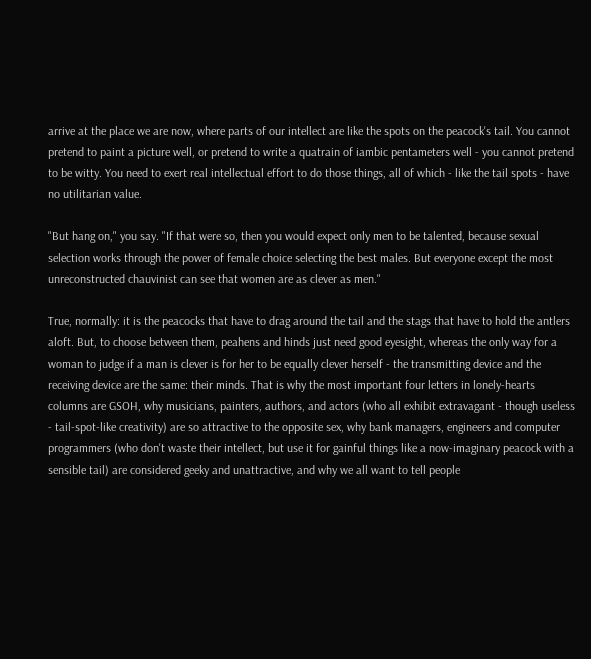arrive at the place we are now, where parts of our intellect are like the spots on the peacock's tail. You cannot pretend to paint a picture well, or pretend to write a quatrain of iambic pentameters well - you cannot pretend to be witty. You need to exert real intellectual effort to do those things, all of which - like the tail spots - have no utilitarian value.

"But hang on," you say. "If that were so, then you would expect only men to be talented, because sexual selection works through the power of female choice selecting the best males. But everyone except the most unreconstructed chauvinist can see that women are as clever as men."

True, normally: it is the peacocks that have to drag around the tail and the stags that have to hold the antlers aloft. But, to choose between them, peahens and hinds just need good eyesight, whereas the only way for a woman to judge if a man is clever is for her to be equally clever herself - the transmitting device and the receiving device are the same: their minds. That is why the most important four letters in lonely-hearts columns are GSOH, why musicians, painters, authors, and actors (who all exhibit extravagant - though useless - tail-spot-like creativity) are so attractive to the opposite sex, why bank managers, engineers and computer programmers (who don't waste their intellect, but use it for gainful things like a now-imaginary peacock with a sensible tail) are considered geeky and unattractive, and why we all want to tell people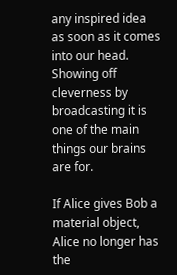any inspired idea as soon as it comes into our head. Showing off cleverness by broadcasting it is one of the main things our brains are for.

If Alice gives Bob a material object, Alice no longer has the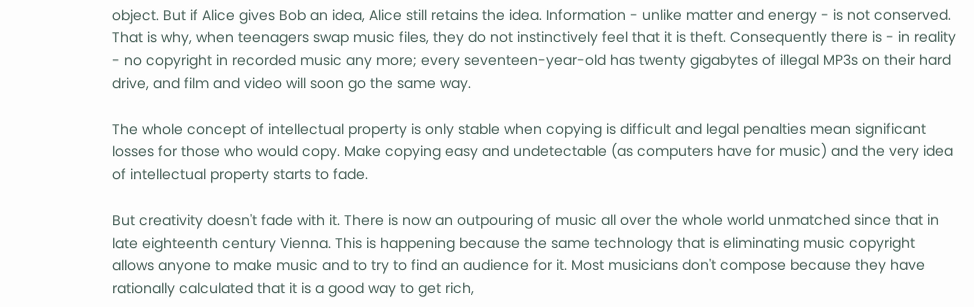object. But if Alice gives Bob an idea, Alice still retains the idea. Information - unlike matter and energy - is not conserved. That is why, when teenagers swap music files, they do not instinctively feel that it is theft. Consequently there is - in reality - no copyright in recorded music any more; every seventeen-year-old has twenty gigabytes of illegal MP3s on their hard drive, and film and video will soon go the same way.

The whole concept of intellectual property is only stable when copying is difficult and legal penalties mean significant losses for those who would copy. Make copying easy and undetectable (as computers have for music) and the very idea of intellectual property starts to fade.

But creativity doesn't fade with it. There is now an outpouring of music all over the whole world unmatched since that in late eighteenth century Vienna. This is happening because the same technology that is eliminating music copyright allows anyone to make music and to try to find an audience for it. Most musicians don't compose because they have rationally calculated that it is a good way to get rich,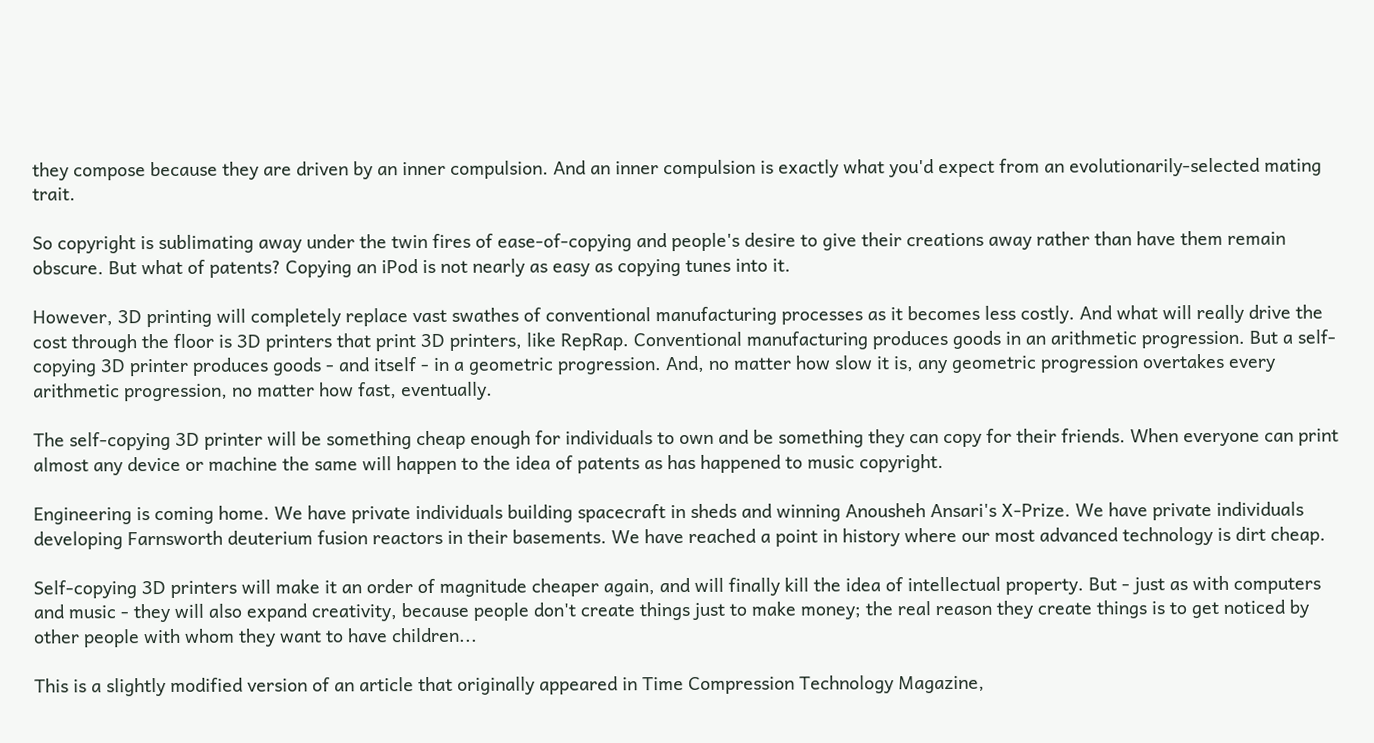they compose because they are driven by an inner compulsion. And an inner compulsion is exactly what you'd expect from an evolutionarily-selected mating trait.

So copyright is sublimating away under the twin fires of ease-of-copying and people's desire to give their creations away rather than have them remain obscure. But what of patents? Copying an iPod is not nearly as easy as copying tunes into it.

However, 3D printing will completely replace vast swathes of conventional manufacturing processes as it becomes less costly. And what will really drive the cost through the floor is 3D printers that print 3D printers, like RepRap. Conventional manufacturing produces goods in an arithmetic progression. But a self-copying 3D printer produces goods - and itself - in a geometric progression. And, no matter how slow it is, any geometric progression overtakes every arithmetic progression, no matter how fast, eventually.

The self-copying 3D printer will be something cheap enough for individuals to own and be something they can copy for their friends. When everyone can print almost any device or machine the same will happen to the idea of patents as has happened to music copyright.

Engineering is coming home. We have private individuals building spacecraft in sheds and winning Anousheh Ansari's X-Prize. We have private individuals developing Farnsworth deuterium fusion reactors in their basements. We have reached a point in history where our most advanced technology is dirt cheap.

Self-copying 3D printers will make it an order of magnitude cheaper again, and will finally kill the idea of intellectual property. But - just as with computers and music - they will also expand creativity, because people don't create things just to make money; the real reason they create things is to get noticed by other people with whom they want to have children...

This is a slightly modified version of an article that originally appeared in Time Compression Technology Magazine,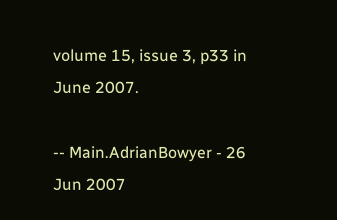volume 15, issue 3, p33 in June 2007.

-- Main.AdrianBowyer - 26 Jun 2007